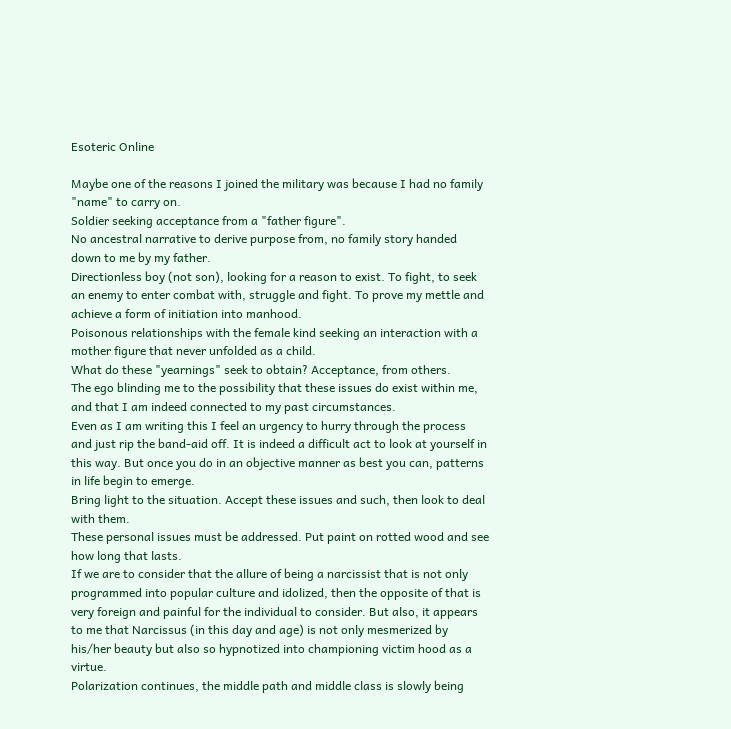Esoteric Online

Maybe one of the reasons I joined the military was because I had no family "name" to carry on.
Soldier seeking acceptance from a "father figure".
No ancestral narrative to derive purpose from, no family story handed down to me by my father.
Directionless boy (not son), looking for a reason to exist. To fight, to seek an enemy to enter combat with, struggle and fight. To prove my mettle and achieve a form of initiation into manhood.
Poisonous relationships with the female kind seeking an interaction with a mother figure that never unfolded as a child.
What do these "yearnings" seek to obtain? Acceptance, from others.
The ego blinding me to the possibility that these issues do exist within me, and that I am indeed connected to my past circumstances.
Even as I am writing this I feel an urgency to hurry through the process and just rip the band-aid off. It is indeed a difficult act to look at yourself in this way. But once you do in an objective manner as best you can, patterns in life begin to emerge.
Bring light to the situation. Accept these issues and such, then look to deal with them.
These personal issues must be addressed. Put paint on rotted wood and see how long that lasts.
If we are to consider that the allure of being a narcissist that is not only programmed into popular culture and idolized, then the opposite of that is very foreign and painful for the individual to consider. But also, it appears to me that Narcissus (in this day and age) is not only mesmerized by his/her beauty but also so hypnotized into championing victim hood as a virtue.
Polarization continues, the middle path and middle class is slowly being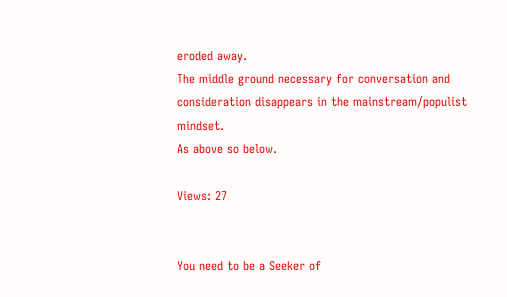eroded away.
The middle ground necessary for conversation and consideration disappears in the mainstream/populist mindset.
As above so below.

Views: 27


You need to be a Seeker of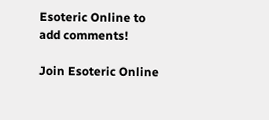Esoteric Online to add comments!

Join Esoteric Online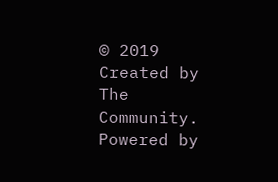© 2019   Created by The Community.   Powered by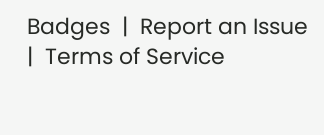Badges  |  Report an Issue  |  Terms of Service